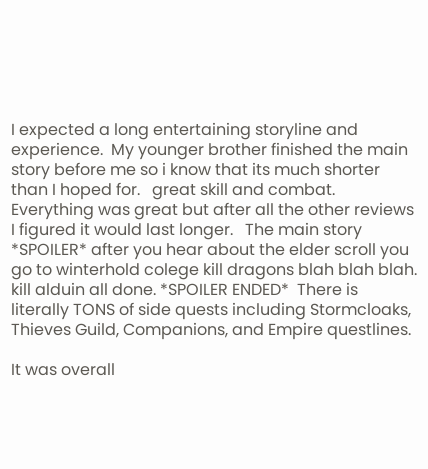I expected a long entertaining storyline and experience.  My younger brother finished the main story before me so i know that its much shorter than I hoped for.   great skill and combat.  Everything was great but after all the other reviews I figured it would last longer.   The main story *SPOILER* after you hear about the elder scroll you go to winterhold colege kill dragons blah blah blah. kill alduin all done. *SPOILER ENDED*  There is literally TONS of side quests including Stormcloaks, Thieves Guild, Companions, and Empire questlines.

It was overall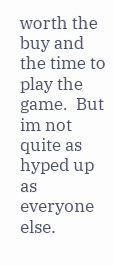worth the buy and the time to play the game.  But im not quite as hyped up as everyone else.